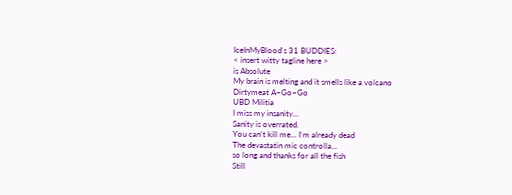IceInMyBlood's 31 BUDDIES:
< insert witty tagline here >
is Absolute
My brain is melting and it smells like a volcano
Dirtymeat A~Go~Go
UBD Militia
I miss my insanity...
Sanity is overrated.
You can't kill me... I'm already dead
The devastatin mic controlla...
so long and thanks for all the fish
Still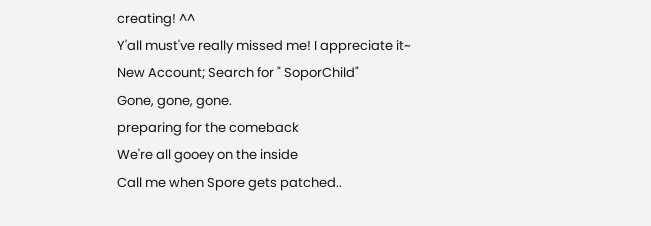creating! ^^
Y'all must've really missed me! I appreciate it~
New Account; Search for " SoporChild"
Gone, gone, gone.
preparing for the comeback
We're all gooey on the inside
Call me when Spore gets patched..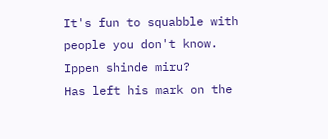It's fun to squabble with people you don't know.
Ippen shinde miru?
Has left his mark on the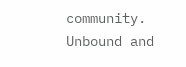community.
Unbound and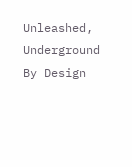Unleashed, Underground By Design